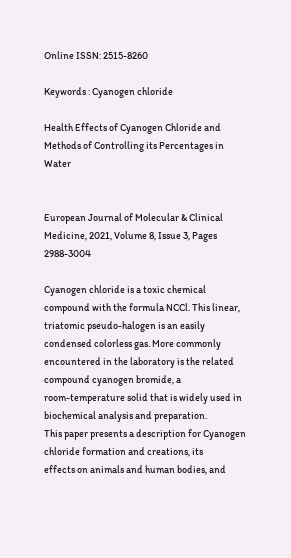Online ISSN: 2515-8260

Keywords : Cyanogen chloride

Health Effects of Cyanogen Chloride and Methods of Controlling its Percentages in Water


European Journal of Molecular & Clinical Medicine, 2021, Volume 8, Issue 3, Pages 2988-3004

Cyanogen chloride is a toxic chemical compound with the formula NCCl. This linear,
triatomic pseudo-halogen is an easily condensed colorless gas. More commonly
encountered in the laboratory is the related compound cyanogen bromide, a
room-temperature solid that is widely used in biochemical analysis and preparation.
This paper presents a description for Cyanogen chloride formation and creations, its
effects on animals and human bodies, and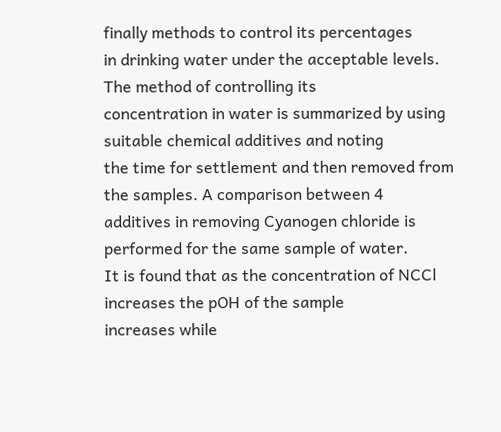finally methods to control its percentages
in drinking water under the acceptable levels. The method of controlling its
concentration in water is summarized by using suitable chemical additives and noting
the time for settlement and then removed from the samples. A comparison between 4
additives in removing Cyanogen chloride is performed for the same sample of water.
It is found that as the concentration of NCCl increases the pOH of the sample
increases while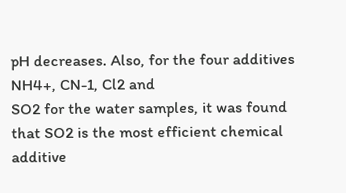pH decreases. Also, for the four additives NH4+, CN-1, Cl2 and
SO2 for the water samples, it was found that SO2 is the most efficient chemical
additive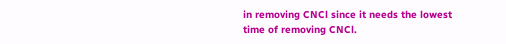in removing CNCl since it needs the lowest time of removing CNCl.